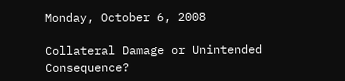Monday, October 6, 2008

Collateral Damage or Unintended Consequence?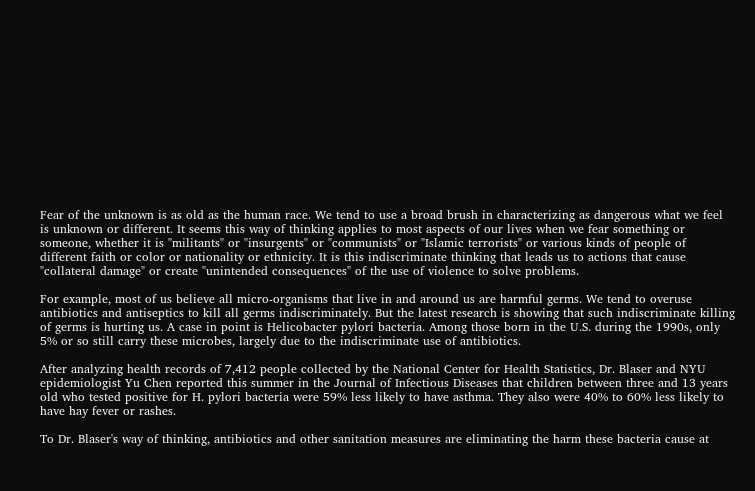Fear of the unknown is as old as the human race. We tend to use a broad brush in characterizing as dangerous what we feel is unknown or different. It seems this way of thinking applies to most aspects of our lives when we fear something or someone, whether it is "militants" or "insurgents" or "communists" or "Islamic terrorists" or various kinds of people of different faith or color or nationality or ethnicity. It is this indiscriminate thinking that leads us to actions that cause "collateral damage" or create "unintended consequences" of the use of violence to solve problems.

For example, most of us believe all micro-organisms that live in and around us are harmful germs. We tend to overuse antibiotics and antiseptics to kill all germs indiscriminately. But the latest research is showing that such indiscriminate killing of germs is hurting us. A case in point is Helicobacter pylori bacteria. Among those born in the U.S. during the 1990s, only 5% or so still carry these microbes, largely due to the indiscriminate use of antibiotics.

After analyzing health records of 7,412 people collected by the National Center for Health Statistics, Dr. Blaser and NYU epidemiologist Yu Chen reported this summer in the Journal of Infectious Diseases that children between three and 13 years old who tested positive for H. pylori bacteria were 59% less likely to have asthma. They also were 40% to 60% less likely to have hay fever or rashes.

To Dr. Blaser's way of thinking, antibiotics and other sanitation measures are eliminating the harm these bacteria cause at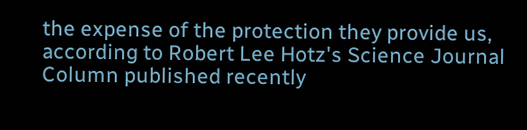the expense of the protection they provide us, according to Robert Lee Hotz's Science Journal Column published recently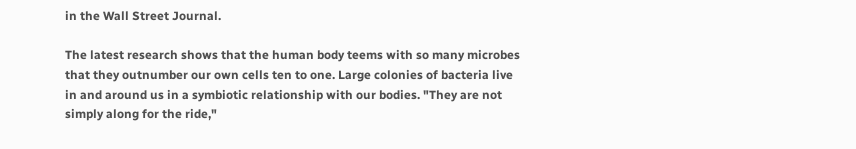in the Wall Street Journal.

The latest research shows that the human body teems with so many microbes that they outnumber our own cells ten to one. Large colonies of bacteria live in and around us in a symbiotic relationship with our bodies. "They are not simply along for the ride,"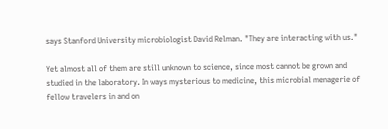says Stanford University microbiologist David Relman. "They are interacting with us."

Yet almost all of them are still unknown to science, since most cannot be grown and studied in the laboratory. In ways mysterious to medicine, this microbial menagerie of fellow travelers in and on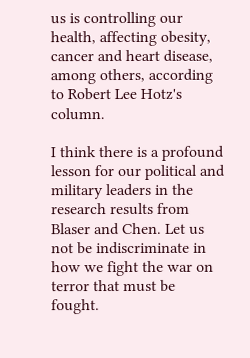us is controlling our health, affecting obesity, cancer and heart disease, among others, according to Robert Lee Hotz's column.

I think there is a profound lesson for our political and military leaders in the research results from Blaser and Chen. Let us not be indiscriminate in how we fight the war on terror that must be fought.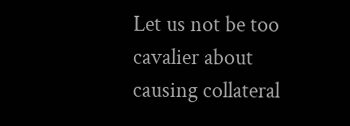Let us not be too cavalier about causing collateral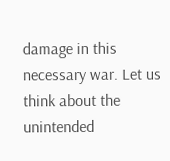damage in this necessary war. Let us think about the unintended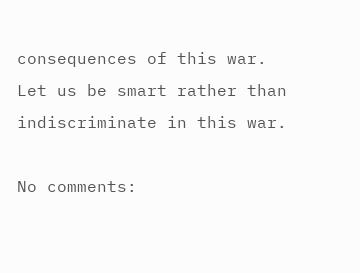consequences of this war. Let us be smart rather than indiscriminate in this war.

No comments: